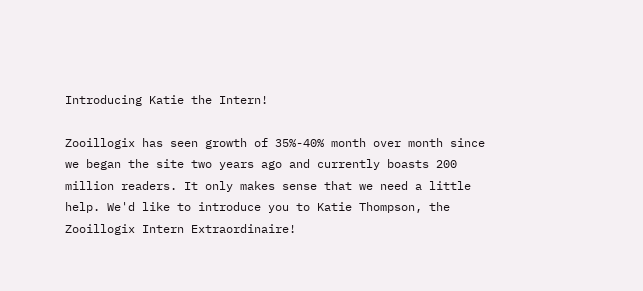Introducing Katie the Intern!

Zooillogix has seen growth of 35%-40% month over month since we began the site two years ago and currently boasts 200 million readers. It only makes sense that we need a little help. We'd like to introduce you to Katie Thompson, the Zooillogix Intern Extraordinaire!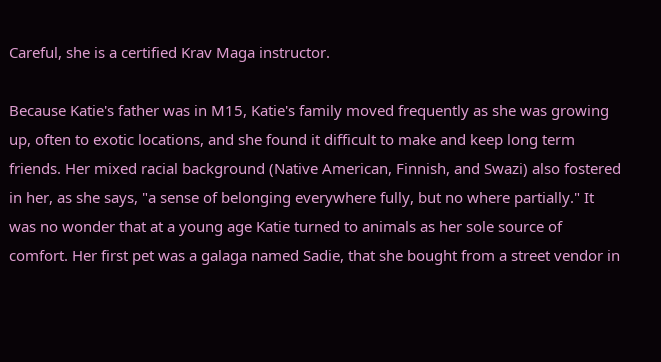Careful, she is a certified Krav Maga instructor.

Because Katie's father was in M15, Katie's family moved frequently as she was growing up, often to exotic locations, and she found it difficult to make and keep long term friends. Her mixed racial background (Native American, Finnish, and Swazi) also fostered in her, as she says, "a sense of belonging everywhere fully, but no where partially." It was no wonder that at a young age Katie turned to animals as her sole source of comfort. Her first pet was a galaga named Sadie, that she bought from a street vendor in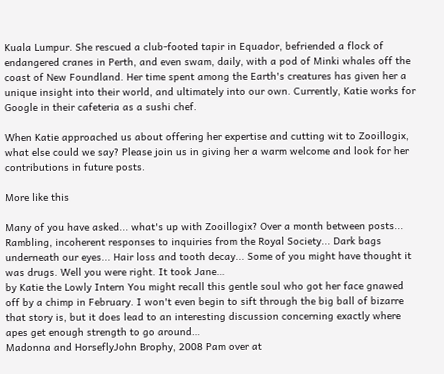Kuala Lumpur. She rescued a club-footed tapir in Equador, befriended a flock of endangered cranes in Perth, and even swam, daily, with a pod of Minki whales off the coast of New Foundland. Her time spent among the Earth's creatures has given her a unique insight into their world, and ultimately into our own. Currently, Katie works for Google in their cafeteria as a sushi chef.

When Katie approached us about offering her expertise and cutting wit to Zooillogix, what else could we say? Please join us in giving her a warm welcome and look for her contributions in future posts.

More like this

Many of you have asked... what's up with Zooillogix? Over a month between posts... Rambling, incoherent responses to inquiries from the Royal Society... Dark bags underneath our eyes... Hair loss and tooth decay... Some of you might have thought it was drugs. Well you were right. It took Jane…
by Katie the Lowly Intern You might recall this gentle soul who got her face gnawed off by a chimp in February. I won't even begin to sift through the big ball of bizarre that story is, but it does lead to an interesting discussion concerning exactly where apes get enough strength to go around…
Madonna and HorseflyJohn Brophy, 2008 Pam over at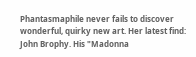Phantasmaphile never fails to discover wonderful, quirky new art. Her latest find: John Brophy. His "Madonna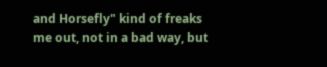and Horsefly" kind of freaks me out, not in a bad way, but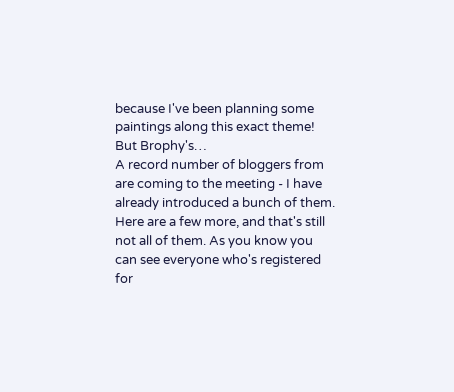because I've been planning some paintings along this exact theme! But Brophy's…
A record number of bloggers from are coming to the meeting - I have already introduced a bunch of them. Here are a few more, and that's still not all of them. As you know you can see everyone who's registered for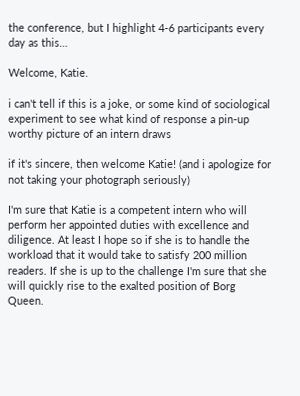the conference, but I highlight 4-6 participants every day as this…

Welcome, Katie.

i can't tell if this is a joke, or some kind of sociological experiment to see what kind of response a pin-up worthy picture of an intern draws

if it's sincere, then welcome Katie! (and i apologize for not taking your photograph seriously)

I'm sure that Katie is a competent intern who will perform her appointed duties with excellence and diligence. At least I hope so if she is to handle the workload that it would take to satisfy 200 million readers. If she is up to the challenge I'm sure that she will quickly rise to the exalted position of Borg Queen.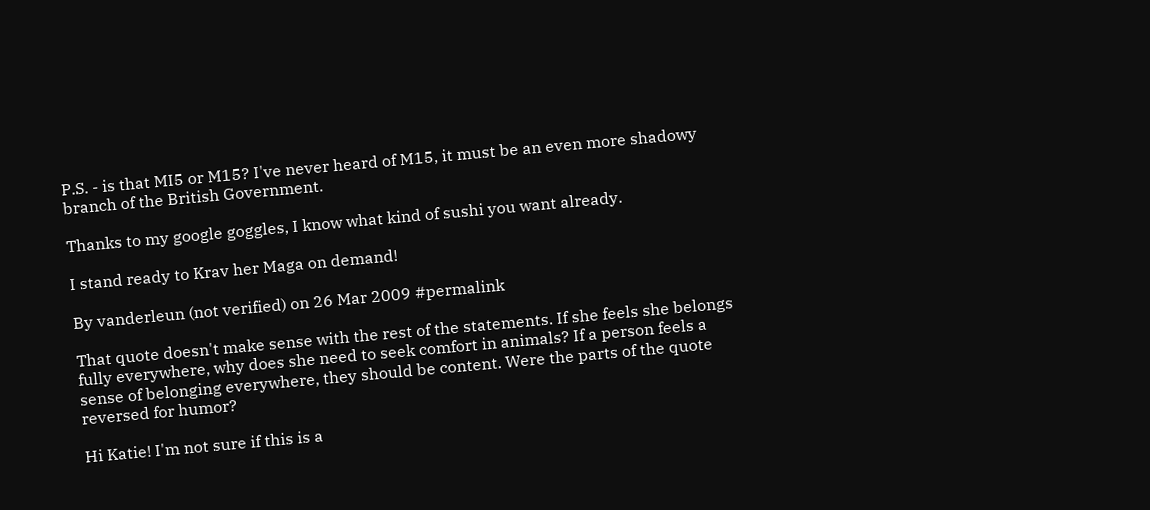P.S. - is that MI5 or M15? I've never heard of M15, it must be an even more shadowy branch of the British Government.

Thanks to my google goggles, I know what kind of sushi you want already.

I stand ready to Krav her Maga on demand!

By vanderleun (not verified) on 26 Mar 2009 #permalink

That quote doesn't make sense with the rest of the statements. If she feels she belongs fully everywhere, why does she need to seek comfort in animals? If a person feels a sense of belonging everywhere, they should be content. Were the parts of the quote reversed for humor?

Hi Katie! I'm not sure if this is a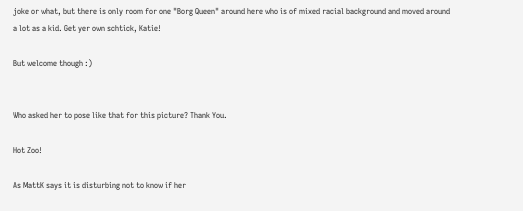joke or what, but there is only room for one "Borg Queen" around here who is of mixed racial background and moved around a lot as a kid. Get yer own schtick, Katie!

But welcome though :)


Who asked her to pose like that for this picture? Thank You.

Hot Zoo!

As MattK says it is disturbing not to know if her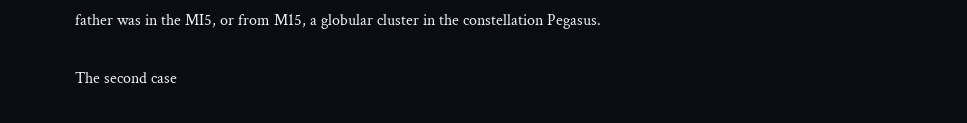father was in the MI5, or from M15, a globular cluster in the constellation Pegasus.

The second case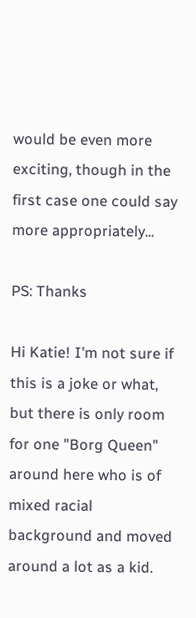would be even more exciting, though in the first case one could say more appropriately...

PS: Thanks

Hi Katie! I'm not sure if this is a joke or what, but there is only room for one "Borg Queen" around here who is of mixed racial background and moved around a lot as a kid.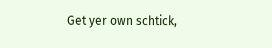Get yer own schtick,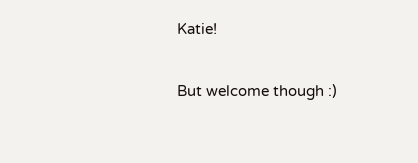Katie!

But welcome though :)